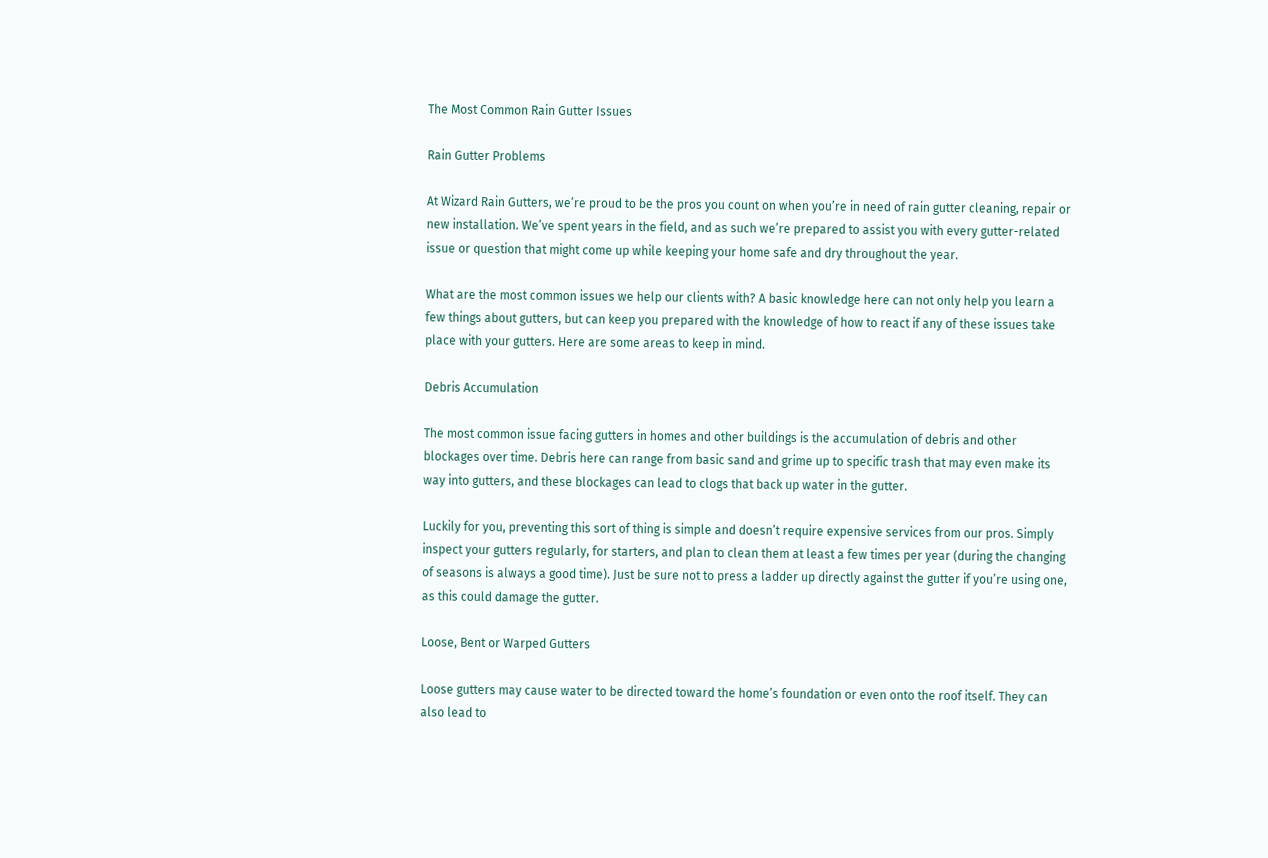The Most Common Rain Gutter Issues

Rain Gutter Problems

At Wizard Rain Gutters, we’re proud to be the pros you count on when you’re in need of rain gutter cleaning, repair or new installation. We’ve spent years in the field, and as such we’re prepared to assist you with every gutter-related issue or question that might come up while keeping your home safe and dry throughout the year.

What are the most common issues we help our clients with? A basic knowledge here can not only help you learn a few things about gutters, but can keep you prepared with the knowledge of how to react if any of these issues take place with your gutters. Here are some areas to keep in mind.

Debris Accumulation

The most common issue facing gutters in homes and other buildings is the accumulation of debris and other blockages over time. Debris here can range from basic sand and grime up to specific trash that may even make its way into gutters, and these blockages can lead to clogs that back up water in the gutter.

Luckily for you, preventing this sort of thing is simple and doesn’t require expensive services from our pros. Simply inspect your gutters regularly, for starters, and plan to clean them at least a few times per year (during the changing of seasons is always a good time). Just be sure not to press a ladder up directly against the gutter if you’re using one, as this could damage the gutter.

Loose, Bent or Warped Gutters

Loose gutters may cause water to be directed toward the home’s foundation or even onto the roof itself. They can also lead to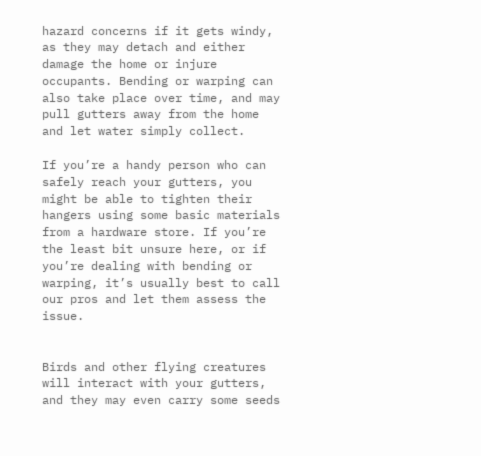hazard concerns if it gets windy, as they may detach and either damage the home or injure occupants. Bending or warping can also take place over time, and may pull gutters away from the home and let water simply collect.

If you’re a handy person who can safely reach your gutters, you might be able to tighten their hangers using some basic materials from a hardware store. If you’re the least bit unsure here, or if you’re dealing with bending or warping, it’s usually best to call our pros and let them assess the issue.


Birds and other flying creatures will interact with your gutters, and they may even carry some seeds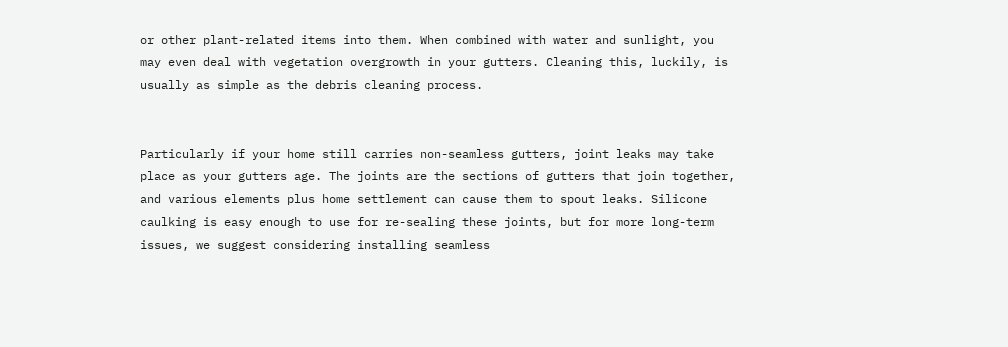or other plant-related items into them. When combined with water and sunlight, you may even deal with vegetation overgrowth in your gutters. Cleaning this, luckily, is usually as simple as the debris cleaning process.


Particularly if your home still carries non-seamless gutters, joint leaks may take place as your gutters age. The joints are the sections of gutters that join together, and various elements plus home settlement can cause them to spout leaks. Silicone caulking is easy enough to use for re-sealing these joints, but for more long-term issues, we suggest considering installing seamless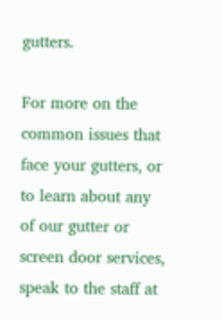gutters.

For more on the common issues that face your gutters, or to learn about any of our gutter or screen door services, speak to the staff at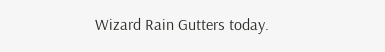Wizard Rain Gutters today.